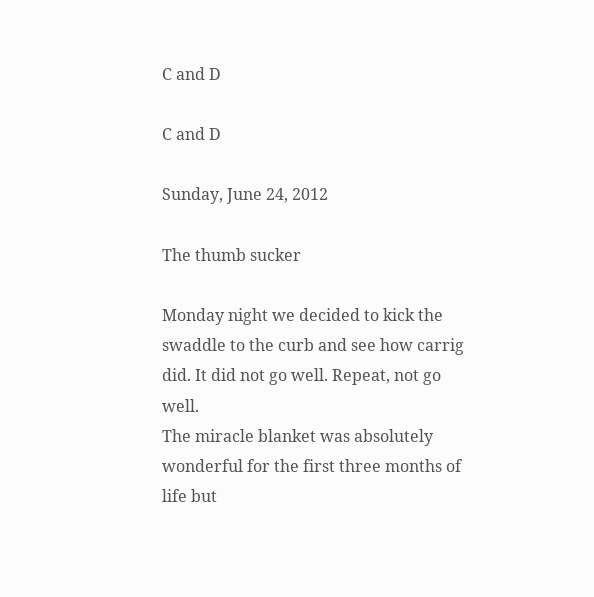C and D

C and D

Sunday, June 24, 2012

The thumb sucker

Monday night we decided to kick the swaddle to the curb and see how carrig did. It did not go well. Repeat, not go well.
The miracle blanket was absolutely wonderful for the first three months of life but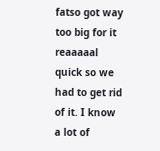fatso got way too big for it reaaaaal quick so we had to get rid of it. I know a lot of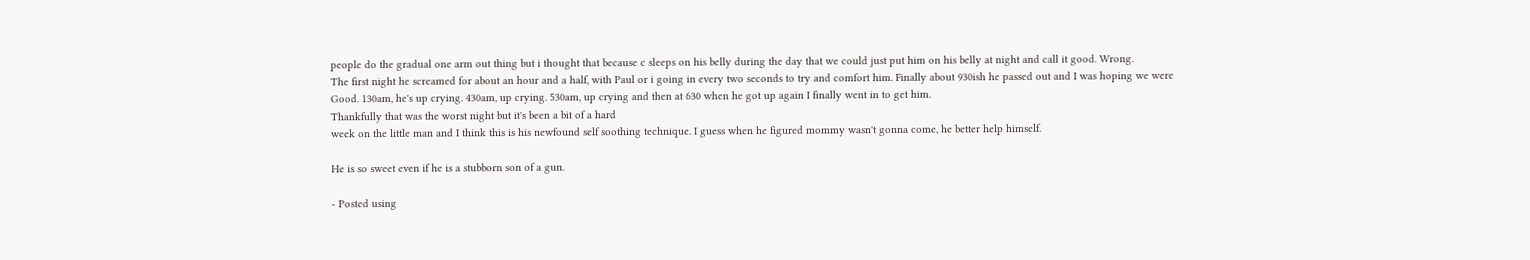people do the gradual one arm out thing but i thought that because c sleeps on his belly during the day that we could just put him on his belly at night and call it good. Wrong.
The first night he screamed for about an hour and a half, with Paul or i going in every two seconds to try and comfort him. Finally about 930ish he passed out and I was hoping we were
Good. 130am, he's up crying. 430am, up crying. 530am, up crying and then at 630 when he got up again I finally went in to get him.
Thankfully that was the worst night but it's been a bit of a hard
week on the little man and I think this is his newfound self soothing technique. I guess when he figured mommy wasn't gonna come, he better help himself.

He is so sweet even if he is a stubborn son of a gun.

- Posted using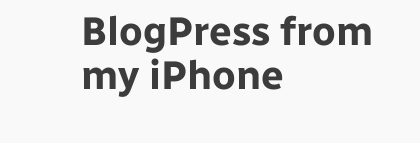BlogPress from my iPhone